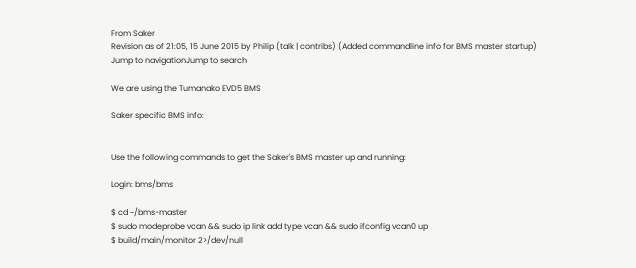From Saker
Revision as of 21:05, 15 June 2015 by Philip (talk | contribs) (Added commandline info for BMS master startup)
Jump to navigationJump to search

We are using the Tumanako EVD5 BMS

Saker specific BMS info:


Use the following commands to get the Saker's BMS master up and running:

Login: bms/bms

$ cd ~/bms-master
$ sudo modeprobe vcan && sudo ip link add type vcan && sudo ifconfig vcan0 up
$ build/main/monitor 2>/dev/null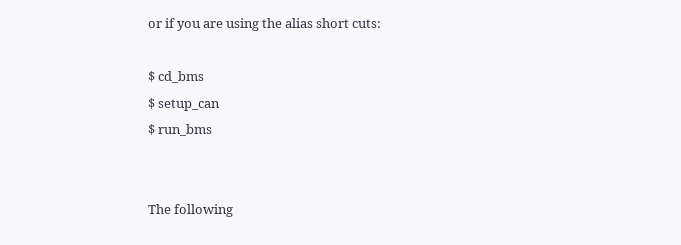or if you are using the alias short cuts:

$ cd_bms
$ setup_can
$ run_bms


The following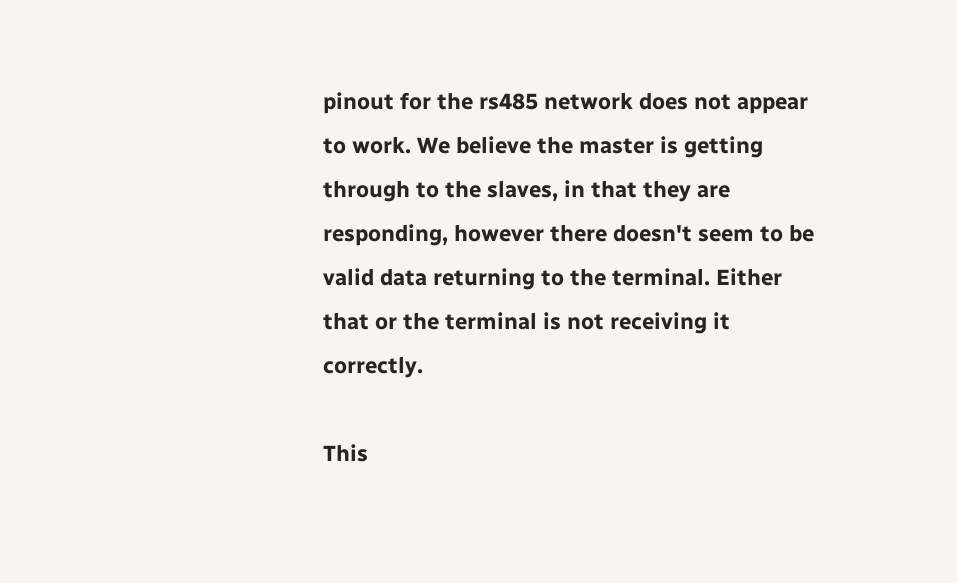pinout for the rs485 network does not appear to work. We believe the master is getting through to the slaves, in that they are responding, however there doesn't seem to be valid data returning to the terminal. Either that or the terminal is not receiving it correctly.

This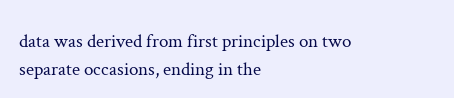data was derived from first principles on two separate occasions, ending in the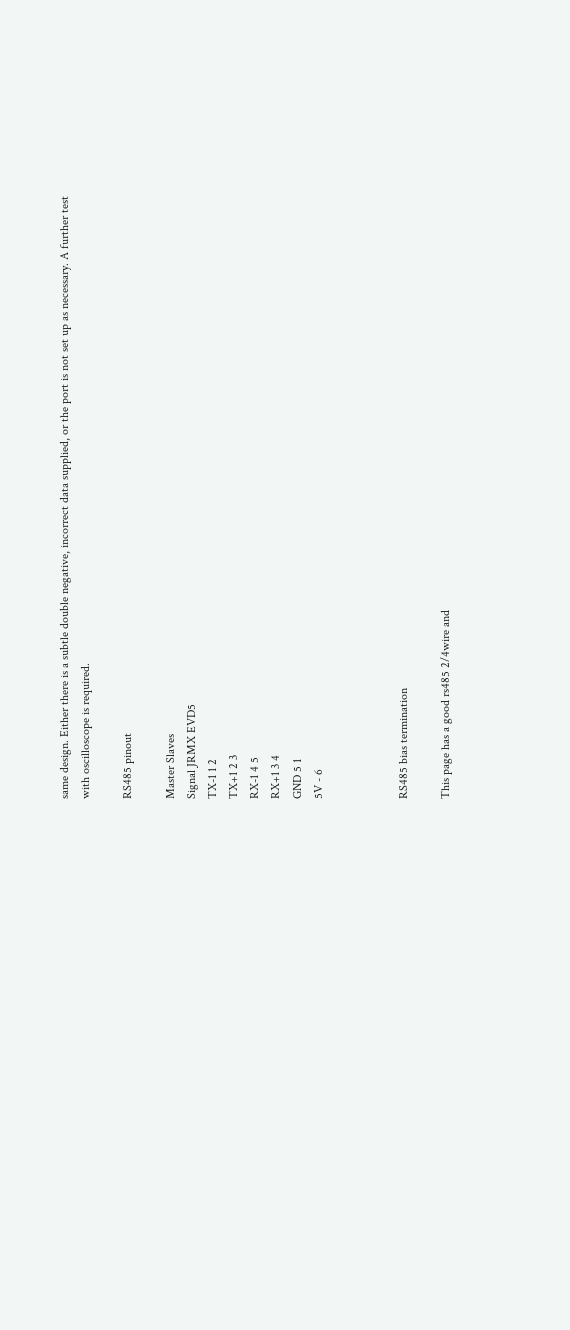same design. Either there is a subtle double negative, incorrect data supplied, or the port is not set up as necessary. A further test with oscilloscope is required.

RS485 pinout

Master Slaves
Signal JRMX EVD5
TX-1 1 2
TX+1 2 3
RX-1 4 5
RX+1 3 4
GND 5 1
5V - 6



RS485 bias termination

This page has a good rs485 2/4wire and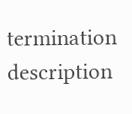termination description